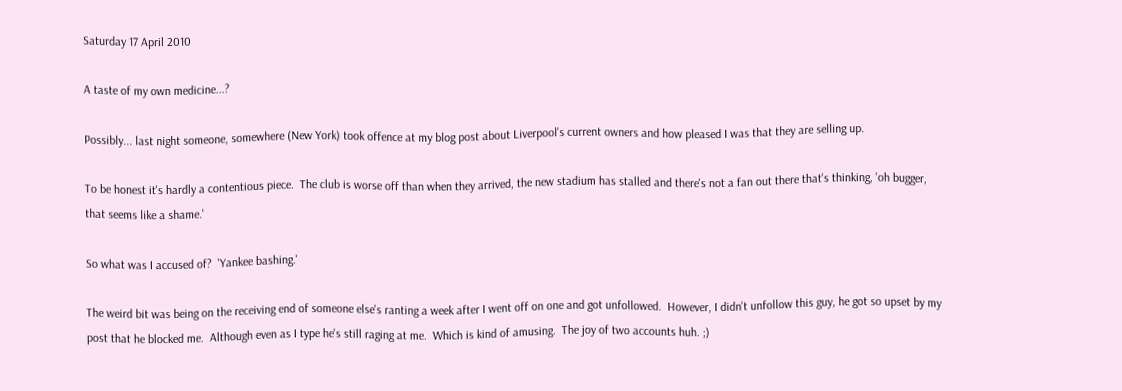Saturday 17 April 2010

A taste of my own medicine...?

Possibly... last night someone, somewhere (New York) took offence at my blog post about Liverpool's current owners and how pleased I was that they are selling up.

To be honest it's hardly a contentious piece.  The club is worse off than when they arrived, the new stadium has stalled and there's not a fan out there that's thinking, 'oh bugger, that seems like a shame.'

So what was I accused of?  'Yankee bashing.'

The weird bit was being on the receiving end of someone else's ranting a week after I went off on one and got unfollowed.  However, I didn't unfollow this guy, he got so upset by my post that he blocked me.  Although even as I type he's still raging at me.  Which is kind of amusing.  The joy of two accounts huh. ;)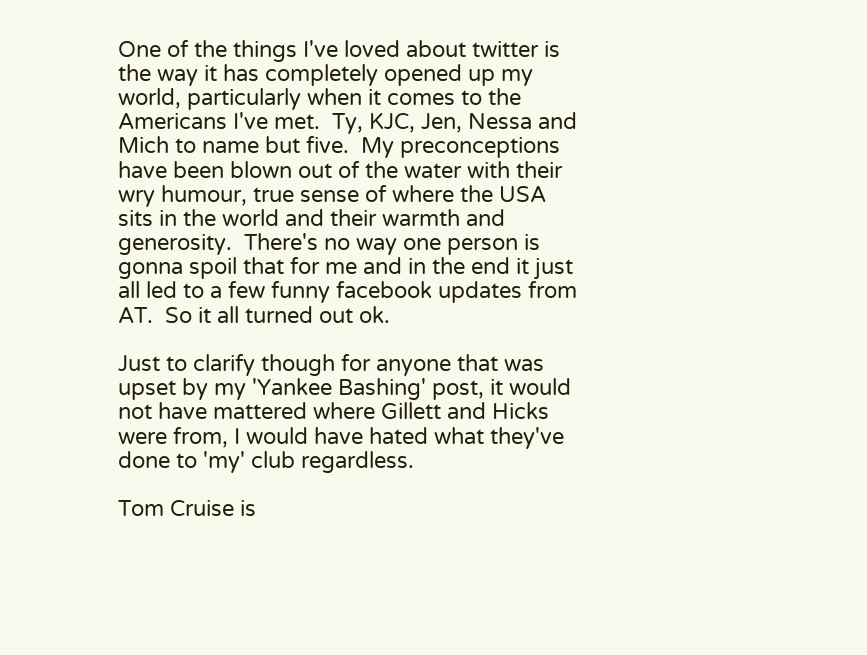One of the things I've loved about twitter is the way it has completely opened up my world, particularly when it comes to the Americans I've met.  Ty, KJC, Jen, Nessa and Mich to name but five.  My preconceptions have been blown out of the water with their wry humour, true sense of where the USA sits in the world and their warmth and generosity.  There's no way one person is gonna spoil that for me and in the end it just all led to a few funny facebook updates from AT.  So it all turned out ok.

Just to clarify though for anyone that was upset by my 'Yankee Bashing' post, it would not have mattered where Gillett and Hicks were from, I would have hated what they've done to 'my' club regardless.

Tom Cruise is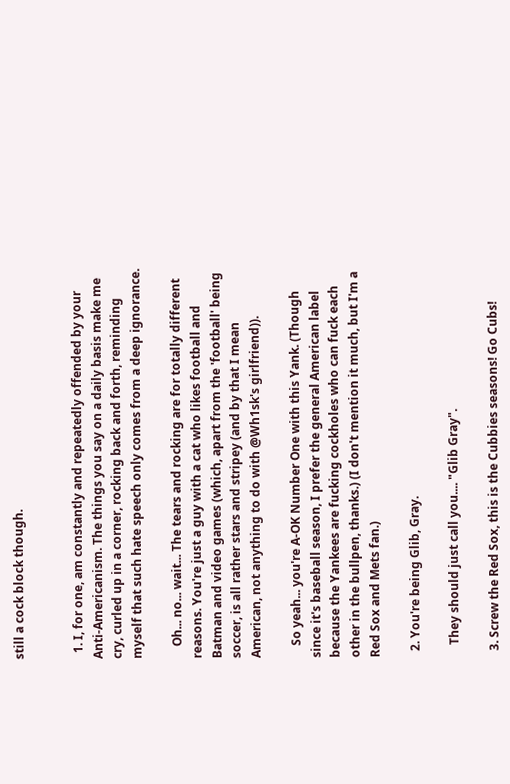still a cock block though.


  1. I, for one, am constantly and repeatedly offended by your Anti-Americanism. The things you say on a daily basis make me cry, curled up in a corner, rocking back and forth, reminding myself that such hate speech only comes from a deep ignorance.

    Oh... no... wait... The tears and rocking are for totally different reasons. You're just a guy with a cat who likes football and Batman and video games (which, apart from the 'football' being soccer, is all rather stars and stripey (and by that I mean American, not anything to do with @Wh1sk's girlfriend)).

    So yeah... you're A-OK Number One with this Yank. (Though since it's baseball season, I prefer the general American label because the Yankees are fucking cockholes who can fuck each other in the bullpen, thanks.) (I don't mention it much, but I'm a Red Sox and Mets fan.)

  2. You're being Glib, Gray.

    They should just call you.... "Glib Gray".

  3. Screw the Red Sox, this is the Cubbies seasons! Go Cubs!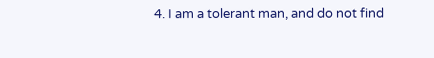4. I am a tolerant man, and do not find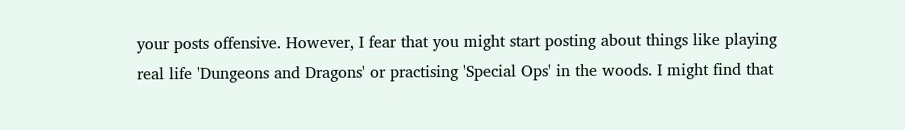your posts offensive. However, I fear that you might start posting about things like playing real life 'Dungeons and Dragons' or practising 'Special Ops' in the woods. I might find that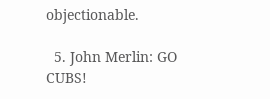objectionable.

  5. John Merlin: GO CUBS!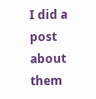I did a post about them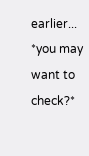earlier... *you may want to check?*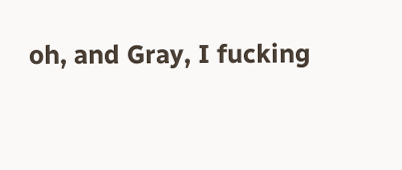oh, and Gray, I fucking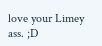love your Limey ass. ;D